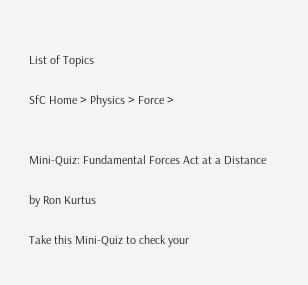List of Topics

SfC Home > Physics > Force >


Mini-Quiz: Fundamental Forces Act at a Distance

by Ron Kurtus

Take this Mini-Quiz to check your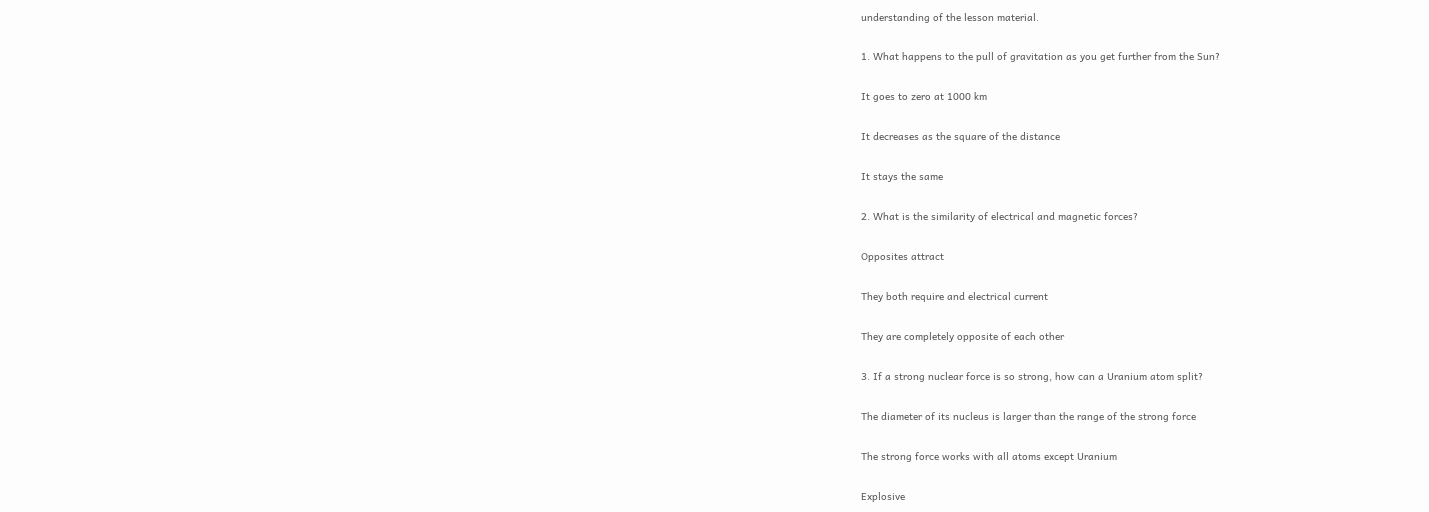understanding of the lesson material.

1. What happens to the pull of gravitation as you get further from the Sun?

It goes to zero at 1000 km

It decreases as the square of the distance

It stays the same

2. What is the similarity of electrical and magnetic forces?

Opposites attract

They both require and electrical current

They are completely opposite of each other

3. If a strong nuclear force is so strong, how can a Uranium atom split?

The diameter of its nucleus is larger than the range of the strong force

The strong force works with all atoms except Uranium

Explosive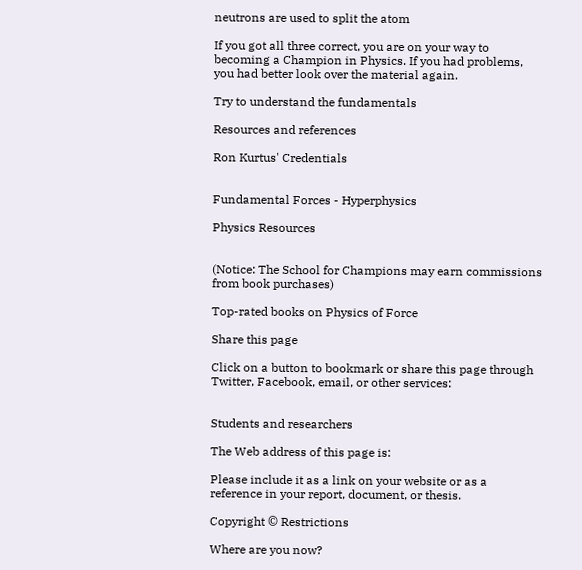neutrons are used to split the atom

If you got all three correct, you are on your way to becoming a Champion in Physics. If you had problems, you had better look over the material again.

Try to understand the fundamentals

Resources and references

Ron Kurtus' Credentials


Fundamental Forces - Hyperphysics

Physics Resources


(Notice: The School for Champions may earn commissions from book purchases)

Top-rated books on Physics of Force

Share this page

Click on a button to bookmark or share this page through Twitter, Facebook, email, or other services:


Students and researchers

The Web address of this page is:

Please include it as a link on your website or as a reference in your report, document, or thesis.

Copyright © Restrictions

Where are you now?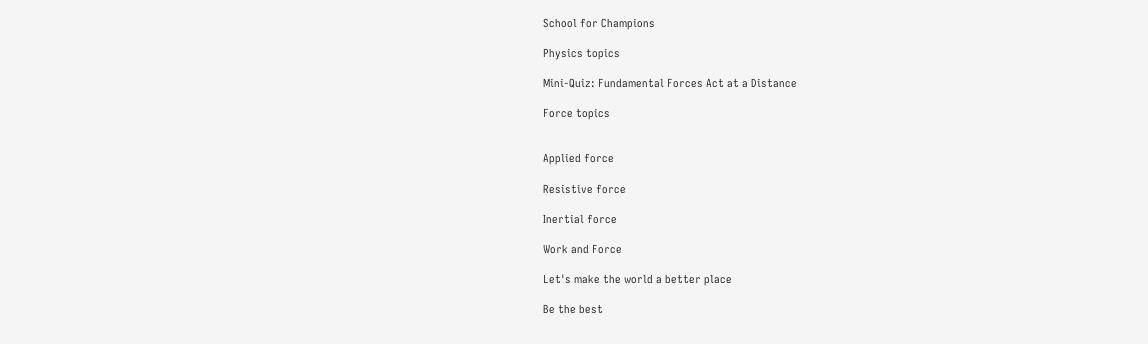School for Champions

Physics topics

Mini-Quiz: Fundamental Forces Act at a Distance

Force topics


Applied force

Resistive force

Inertial force

Work and Force

Let's make the world a better place

Be the best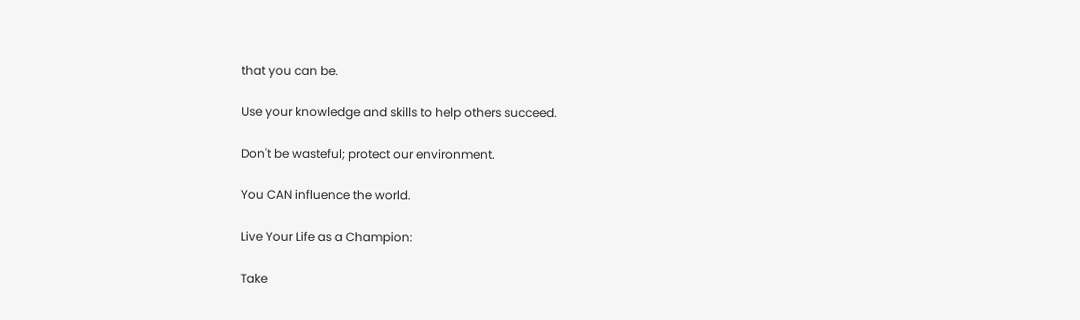that you can be.

Use your knowledge and skills to help others succeed.

Don't be wasteful; protect our environment.

You CAN influence the world.

Live Your Life as a Champion:

Take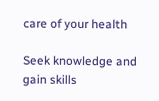care of your health

Seek knowledge and gain skills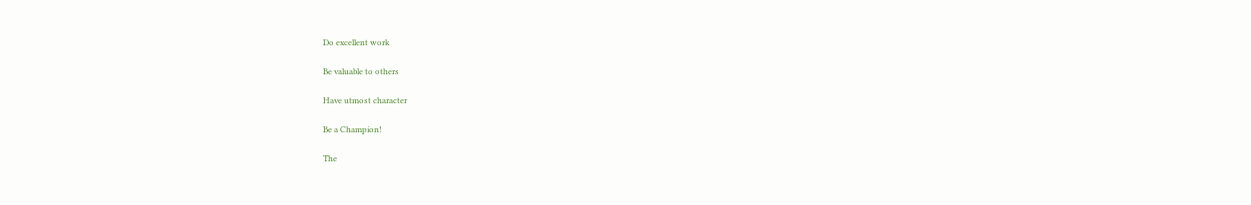Do excellent work

Be valuable to others

Have utmost character

Be a Champion!

The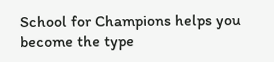School for Champions helps you become the type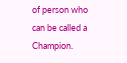of person who can be called a Champion.